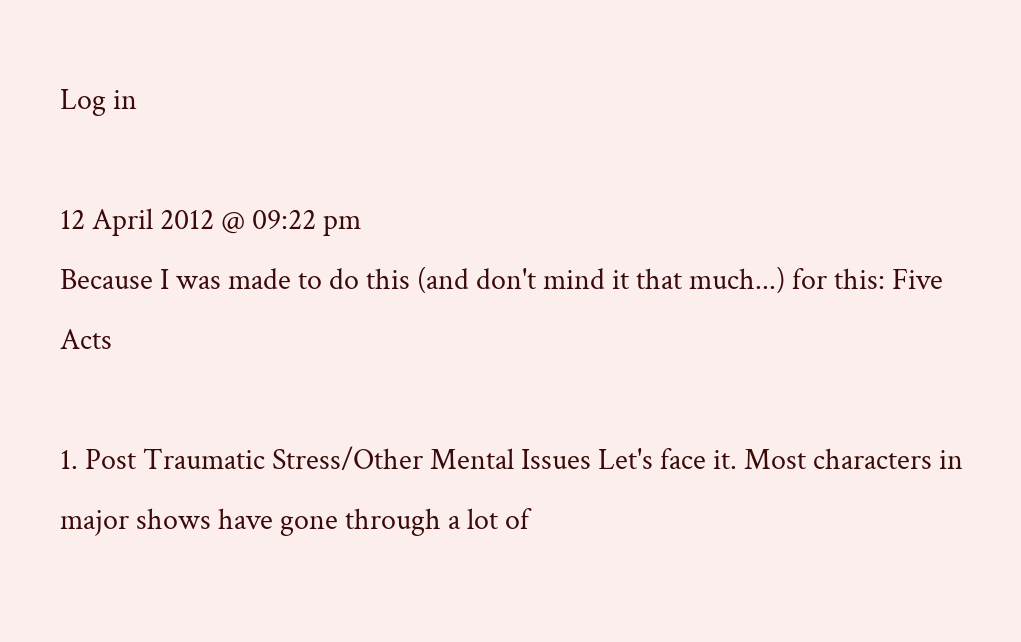Log in

12 April 2012 @ 09:22 pm
Because I was made to do this (and don't mind it that much...) for this: Five Acts

1. Post Traumatic Stress/Other Mental Issues Let's face it. Most characters in major shows have gone through a lot of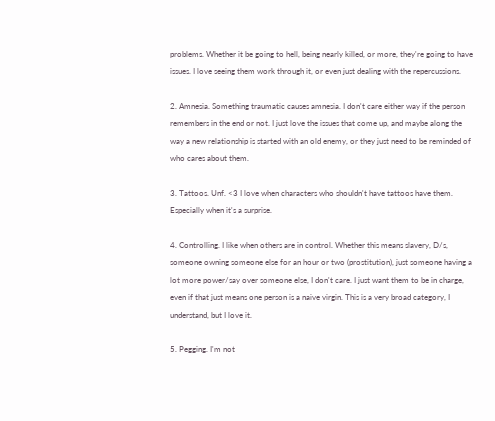problems. Whether it be going to hell, being nearly killed, or more, they're going to have issues. I love seeing them work through it, or even just dealing with the repercussions.

2. Amnesia. Something traumatic causes amnesia. I don't care either way if the person remembers in the end or not. I just love the issues that come up, and maybe along the way a new relationship is started with an old enemy, or they just need to be reminded of who cares about them.

3. Tattoos. Unf. <3 I love when characters who shouldn't have tattoos have them. Especially when it's a surprise.

4. Controlling. I like when others are in control. Whether this means slavery, D/s, someone owning someone else for an hour or two (prostitution), just someone having a lot more power/say over someone else, I don't care. I just want them to be in charge, even if that just means one person is a naive virgin. This is a very broad category, I understand, but I love it.

5. Pegging. I'm not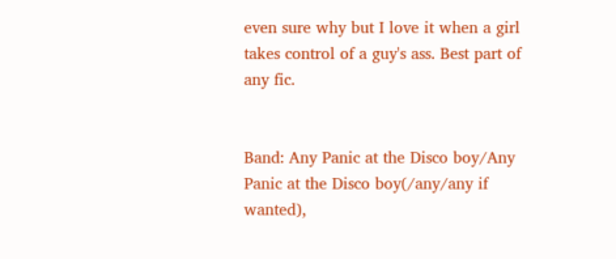even sure why but I love it when a girl takes control of a guy's ass. Best part of any fic.


Band: Any Panic at the Disco boy/Any Panic at the Disco boy(/any/any if wanted),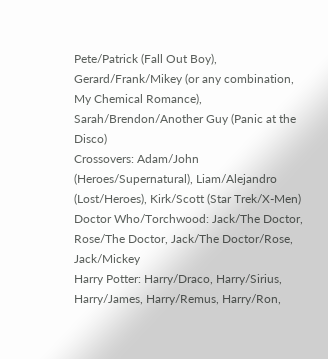Pete/Patrick (Fall Out Boy), Gerard/Frank/Mikey (or any combination, My Chemical Romance), Sarah/Brendon/Another Guy (Panic at the Disco)
Crossovers: Adam/John (Heroes/Supernatural), Liam/Alejandro (Lost/Heroes), Kirk/Scott (Star Trek/X-Men)
Doctor Who/Torchwood: Jack/The Doctor, Rose/The Doctor, Jack/The Doctor/Rose, Jack/Mickey
Harry Potter: Harry/Draco, Harry/Sirius, Harry/James, Harry/Remus, Harry/Ron,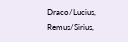Draco/Lucius, Remus/Sirius,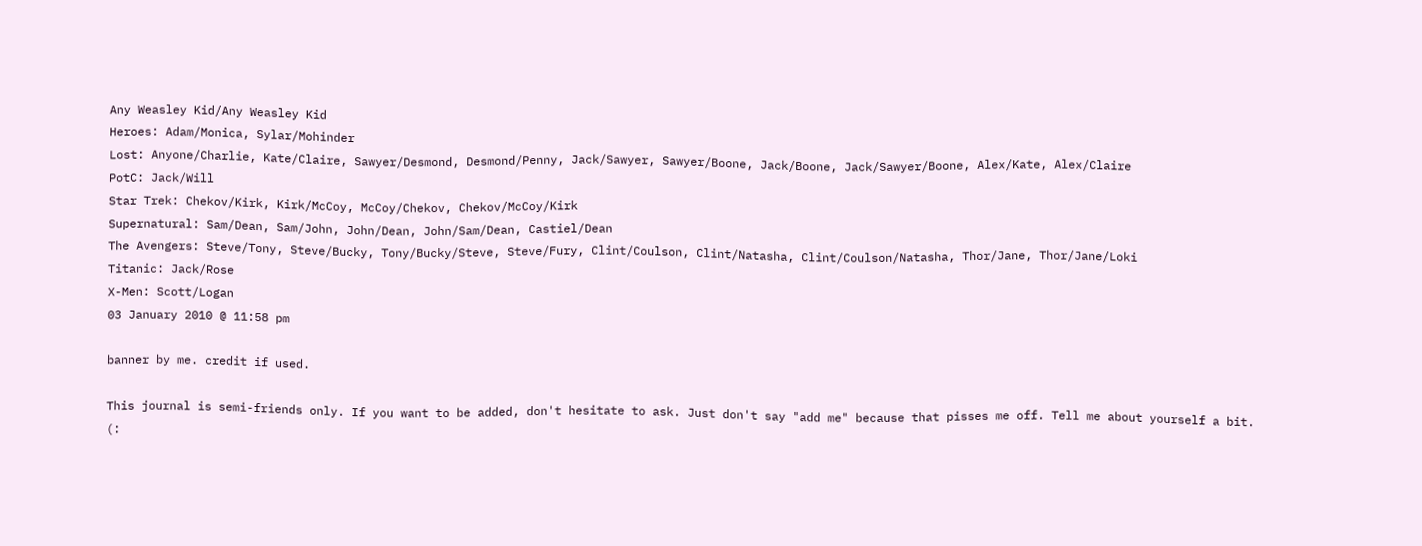Any Weasley Kid/Any Weasley Kid
Heroes: Adam/Monica, Sylar/Mohinder
Lost: Anyone/Charlie, Kate/Claire, Sawyer/Desmond, Desmond/Penny, Jack/Sawyer, Sawyer/Boone, Jack/Boone, Jack/Sawyer/Boone, Alex/Kate, Alex/Claire
PotC: Jack/Will
Star Trek: Chekov/Kirk, Kirk/McCoy, McCoy/Chekov, Chekov/McCoy/Kirk
Supernatural: Sam/Dean, Sam/John, John/Dean, John/Sam/Dean, Castiel/Dean
The Avengers: Steve/Tony, Steve/Bucky, Tony/Bucky/Steve, Steve/Fury, Clint/Coulson, Clint/Natasha, Clint/Coulson/Natasha, Thor/Jane, Thor/Jane/Loki
Titanic: Jack/Rose
X-Men: Scott/Logan
03 January 2010 @ 11:58 pm

banner by me. credit if used.

This journal is semi-friends only. If you want to be added, don't hesitate to ask. Just don't say "add me" because that pisses me off. Tell me about yourself a bit. (: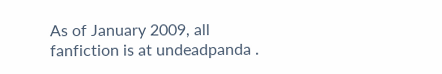As of January 2009, all fanfiction is at undeadpanda .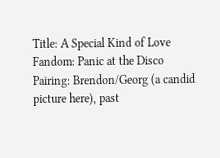Title: A Special Kind of Love
Fandom: Panic at the Disco
Pairing: Brendon/Georg (a candid picture here), past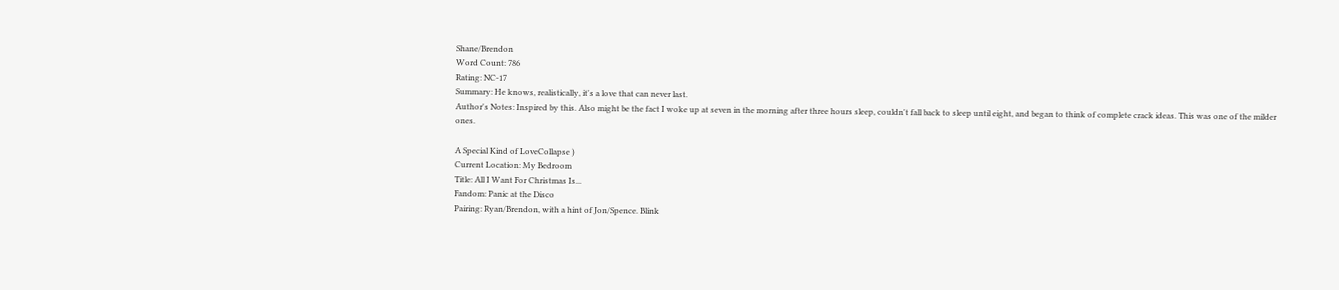Shane/Brendon
Word Count: 786
Rating: NC-17
Summary: He knows, realistically, it's a love that can never last.
Author's Notes: Inspired by this. Also might be the fact I woke up at seven in the morning after three hours sleep, couldn't fall back to sleep until eight, and began to think of complete crack ideas. This was one of the milder ones.

A Special Kind of LoveCollapse )
Current Location: My Bedroom
Title: All I Want For Christmas Is...
Fandom: Panic at the Disco
Pairing: Ryan/Brendon, with a hint of Jon/Spence. Blink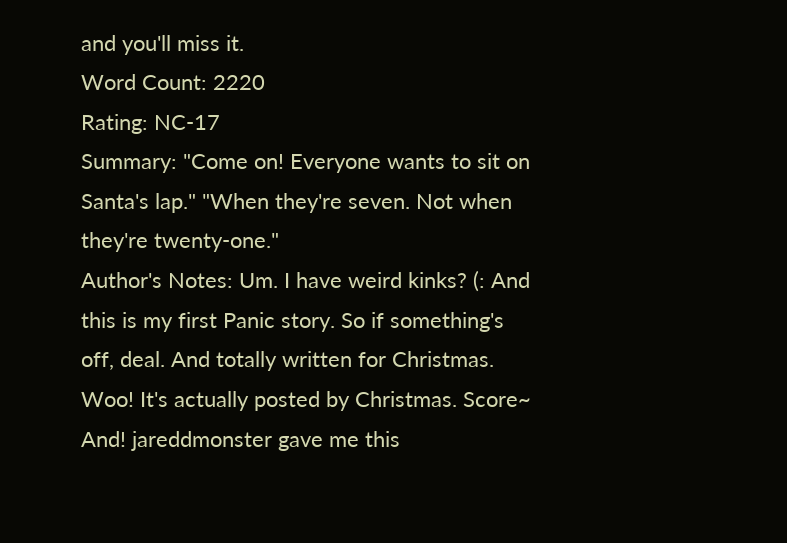and you'll miss it.
Word Count: 2220
Rating: NC-17
Summary: "Come on! Everyone wants to sit on Santa's lap." "When they're seven. Not when they're twenty-one."
Author's Notes: Um. I have weird kinks? (: And this is my first Panic story. So if something's off, deal. And totally written for Christmas. Woo! It's actually posted by Christmas. Score~ And! jareddmonster gave me this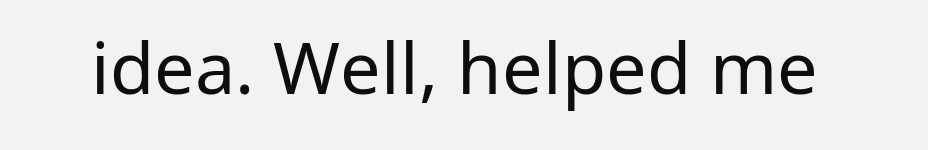idea. Well, helped me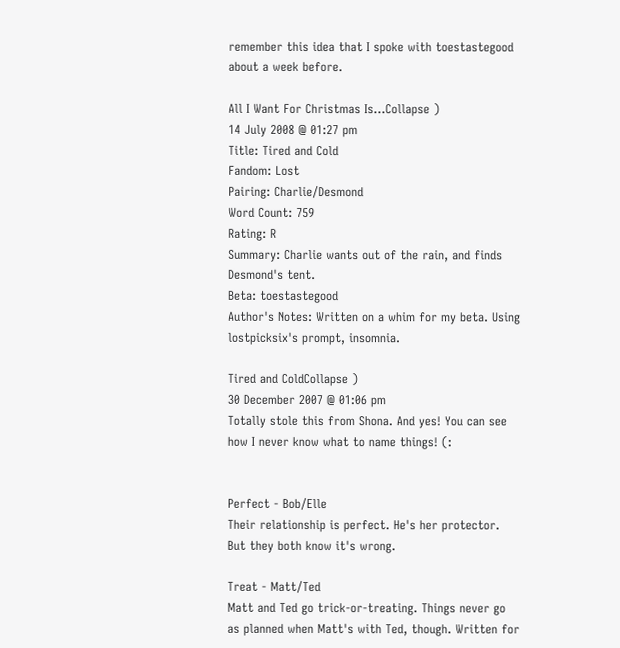remember this idea that I spoke with toestastegood about a week before.

All I Want For Christmas Is...Collapse )
14 July 2008 @ 01:27 pm
Title: Tired and Cold
Fandom: Lost
Pairing: Charlie/Desmond
Word Count: 759
Rating: R
Summary: Charlie wants out of the rain, and finds Desmond's tent.
Beta: toestastegood
Author's Notes: Written on a whim for my beta. Using lostpicksix's prompt, insomnia.

Tired and ColdCollapse )
30 December 2007 @ 01:06 pm
Totally stole this from Shona. And yes! You can see how I never know what to name things! (:


Perfect - Bob/Elle
Their relationship is perfect. He's her protector. But they both know it's wrong.

Treat - Matt/Ted
Matt and Ted go trick-or-treating. Things never go as planned when Matt's with Ted, though. Written for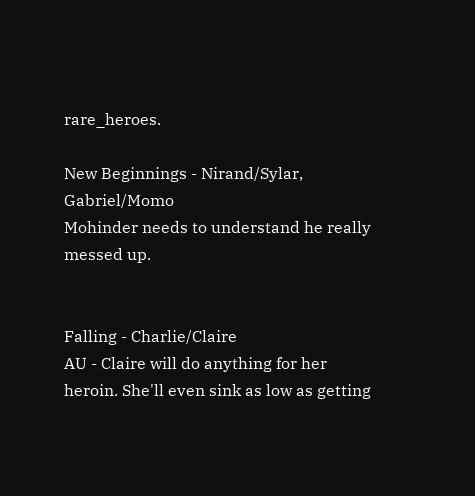rare_heroes.

New Beginnings - Nirand/Sylar, Gabriel/Momo
Mohinder needs to understand he really messed up.


Falling - Charlie/Claire
AU - Claire will do anything for her heroin. She'll even sink as low as getting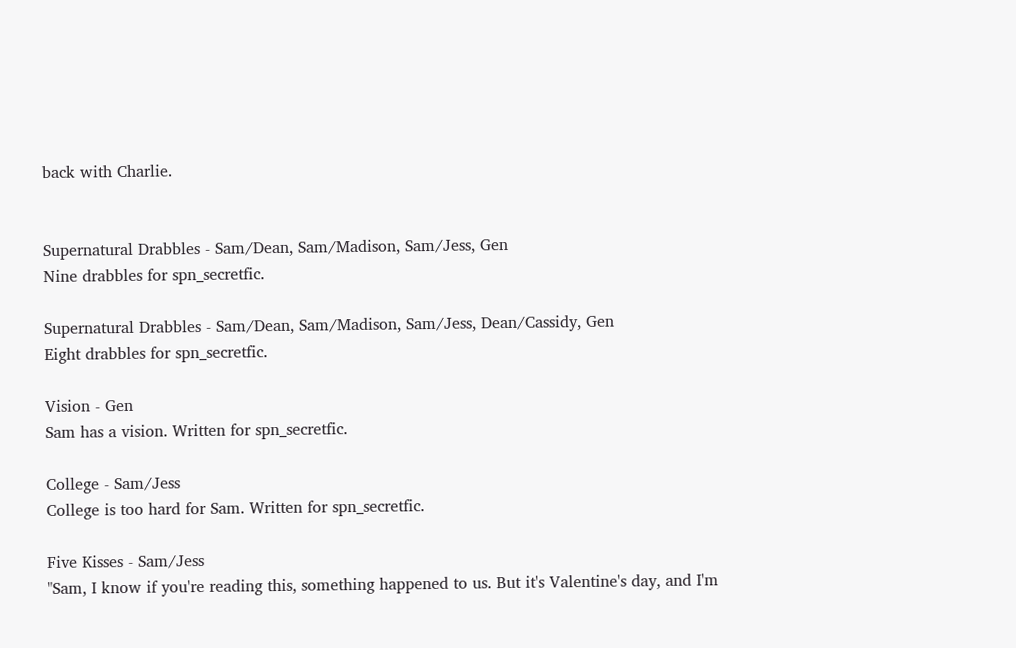back with Charlie.


Supernatural Drabbles - Sam/Dean, Sam/Madison, Sam/Jess, Gen
Nine drabbles for spn_secretfic.

Supernatural Drabbles - Sam/Dean, Sam/Madison, Sam/Jess, Dean/Cassidy, Gen
Eight drabbles for spn_secretfic.

Vision - Gen
Sam has a vision. Written for spn_secretfic.

College - Sam/Jess
College is too hard for Sam. Written for spn_secretfic.

Five Kisses - Sam/Jess
"Sam, I know if you're reading this, something happened to us. But it's Valentine's day, and I'm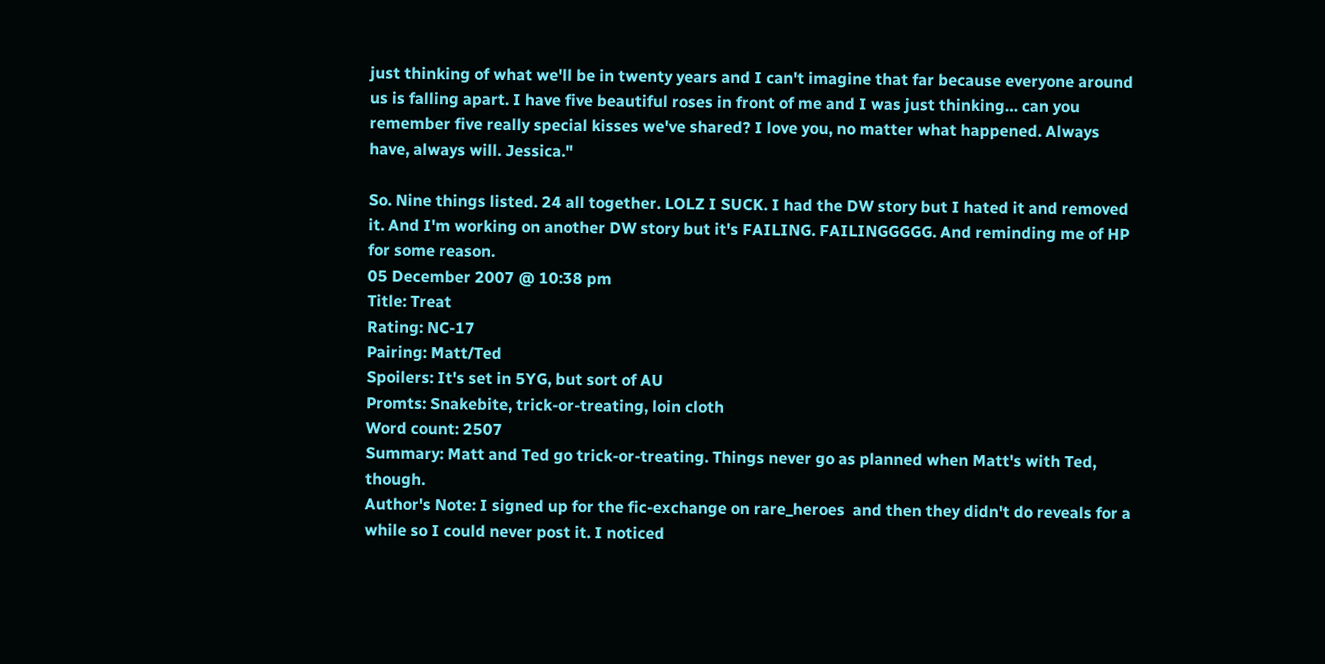just thinking of what we'll be in twenty years and I can't imagine that far because everyone around us is falling apart. I have five beautiful roses in front of me and I was just thinking… can you remember five really special kisses we've shared? I love you, no matter what happened. Always have, always will. Jessica."

So. Nine things listed. 24 all together. LOLZ I SUCK. I had the DW story but I hated it and removed it. And I'm working on another DW story but it's FAILING. FAILINGGGGG. And reminding me of HP for some reason.
05 December 2007 @ 10:38 pm
Title: Treat
Rating: NC-17
Pairing: Matt/Ted
Spoilers: It's set in 5YG, but sort of AU
Promts: Snakebite, trick-or-treating, loin cloth
Word count: 2507
Summary: Matt and Ted go trick-or-treating. Things never go as planned when Matt's with Ted, though.
Author's Note: I signed up for the fic-exchange on rare_heroes  and then they didn't do reveals for a while so I could never post it. I noticed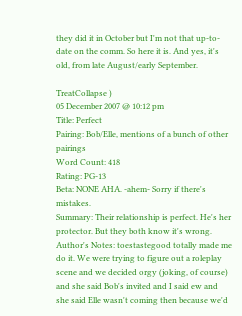they did it in October but I'm not that up-to-date on the comm. So here it is. And yes, it's old, from late August/early September.

TreatCollapse )
05 December 2007 @ 10:12 pm
Title: Perfect
Pairing: Bob/Elle, mentions of a bunch of other pairings
Word Count: 418
Rating: PG-13
Beta: NONE AHA. -ahem- Sorry if there's mistakes.
Summary: Their relationship is perfect. He's her protector. But they both know it's wrong.
Author's Notes: toestastegood totally made me do it. We were trying to figure out a roleplay scene and we decided orgy (joking, of course) and she said Bob's invited and I said ew and she said Elle wasn't coming then because we'd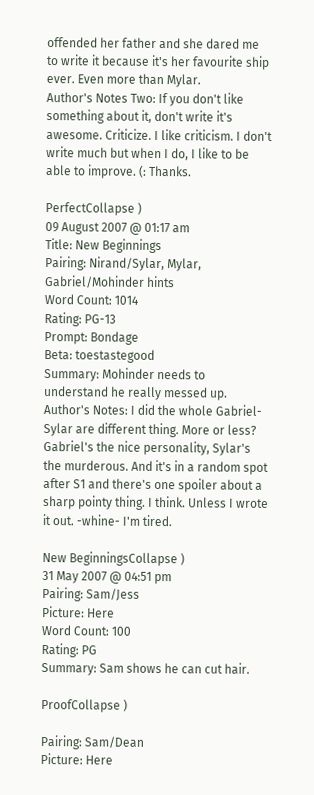offended her father and she dared me to write it because it's her favourite ship ever. Even more than Mylar.
Author's Notes Two: If you don't like something about it, don't write it's awesome. Criticize. I like criticism. I don't write much but when I do, I like to be able to improve. (: Thanks.

PerfectCollapse )
09 August 2007 @ 01:17 am
Title: New Beginnings
Pairing: Nirand/Sylar, Mylar, Gabriel/Mohinder hints
Word Count: 1014
Rating: PG-13
Prompt: Bondage
Beta: toestastegood
Summary: Mohinder needs to understand he really messed up.
Author's Notes: I did the whole Gabriel-Sylar are different thing. More or less? Gabriel's the nice personality, Sylar's the murderous. And it's in a random spot after S1 and there's one spoiler about a sharp pointy thing. I think. Unless I wrote it out. -whine- I'm tired.

New BeginningsCollapse )
31 May 2007 @ 04:51 pm
Pairing: Sam/Jess
Picture: Here
Word Count: 100
Rating: PG
Summary: Sam shows he can cut hair.

ProofCollapse )

Pairing: Sam/Dean
Picture: Here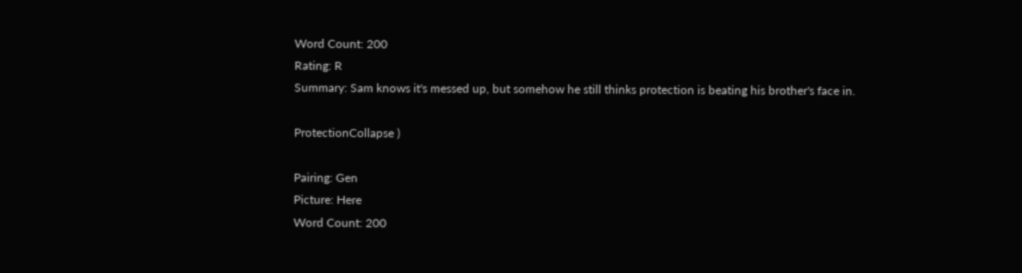Word Count: 200
Rating: R
Summary: Sam knows it's messed up, but somehow he still thinks protection is beating his brother's face in.

ProtectionCollapse )

Pairing: Gen
Picture: Here
Word Count: 200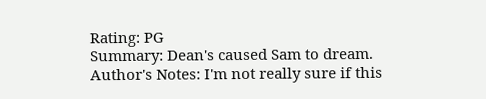Rating: PG
Summary: Dean's caused Sam to dream.
Author's Notes: I'm not really sure if this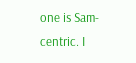one is Sam-centric. I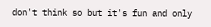don't think so but it's fun and only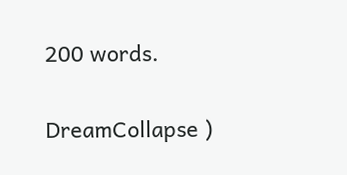200 words.

DreamCollapse )